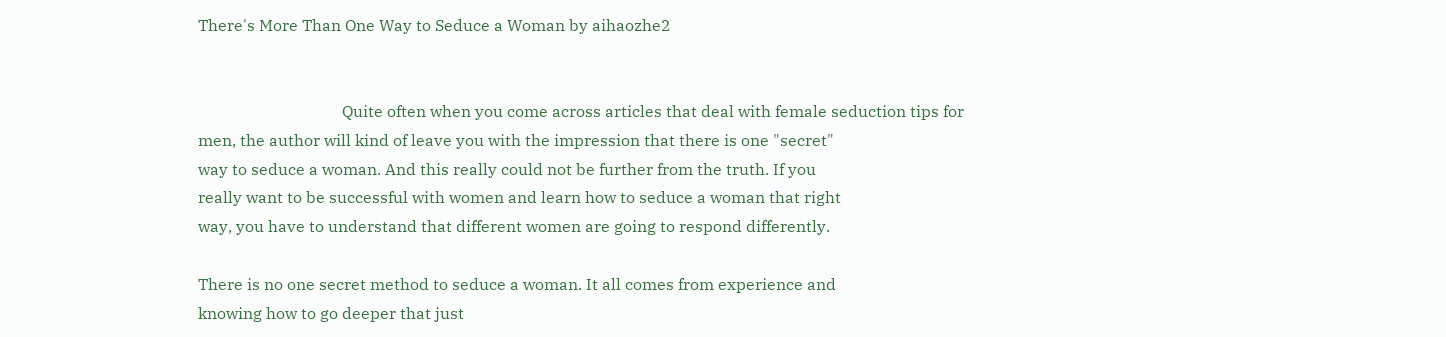There's More Than One Way to Seduce a Woman by aihaozhe2


                                    Quite often when you come across articles that deal with female seduction tips for
men, the author will kind of leave you with the impression that there is one "secret"
way to seduce a woman. And this really could not be further from the truth. If you
really want to be successful with women and learn how to seduce a woman that right
way, you have to understand that different women are going to respond differently.

There is no one secret method to seduce a woman. It all comes from experience and
knowing how to go deeper that just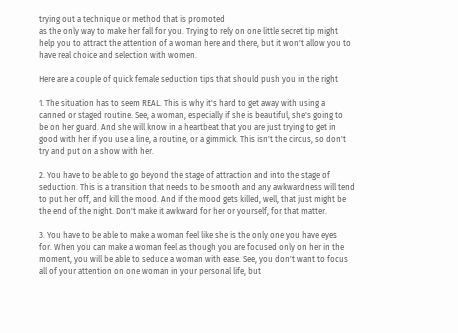trying out a technique or method that is promoted
as the only way to make her fall for you. Trying to rely on one little secret tip might
help you to attract the attention of a woman here and there, but it won't allow you to
have real choice and selection with women.

Here are a couple of quick female seduction tips that should push you in the right

1. The situation has to seem REAL. This is why it's hard to get away with using a
canned or staged routine. See, a woman, especially if she is beautiful, she's going to
be on her guard. And she will know in a heartbeat that you are just trying to get in
good with her if you use a line, a routine, or a gimmick. This isn't the circus, so don't
try and put on a show with her.

2. You have to be able to go beyond the stage of attraction and into the stage of
seduction. This is a transition that needs to be smooth and any awkwardness will tend
to put her off, and kill the mood. And if the mood gets killed, well, that just might be
the end of the night. Don't make it awkward for her or yourself, for that matter.

3. You have to be able to make a woman feel like she is the only one you have eyes
for. When you can make a woman feel as though you are focused only on her in the
moment, you will be able to seduce a woman with ease. See, you don't want to focus
all of your attention on one woman in your personal life, but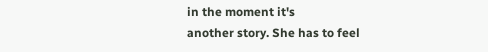in the moment it's
another story. She has to feel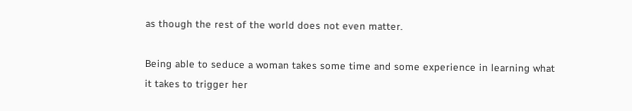as though the rest of the world does not even matter.

Being able to seduce a woman takes some time and some experience in learning what
it takes to trigger her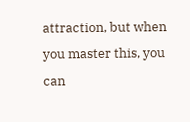attraction, but when you master this, you can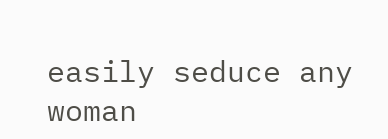easily seduce any
woman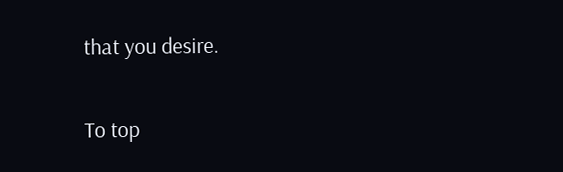that you desire.

To top